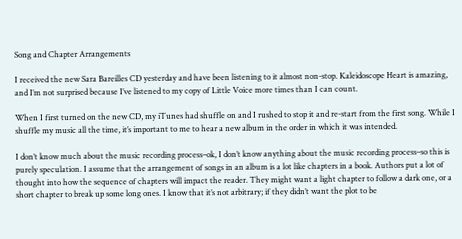Song and Chapter Arrangements

I received the new Sara Bareilles CD yesterday and have been listening to it almost non-stop. Kaleidoscope Heart is amazing, and I’m not surprised because I’ve listened to my copy of Little Voice more times than I can count.

When I first turned on the new CD, my iTunes had shuffle on and I rushed to stop it and re-start from the first song. While I shuffle my music all the time, it’s important to me to hear a new album in the order in which it was intended.

I don’t know much about the music recording process–ok, I don’t know anything about the music recording process–so this is purely speculation. I assume that the arrangement of songs in an album is a lot like chapters in a book. Authors put a lot of thought into how the sequence of chapters will impact the reader. They might want a light chapter to follow a dark one, or a short chapter to break up some long ones. I know that it’s not arbitrary; if they didn’t want the plot to be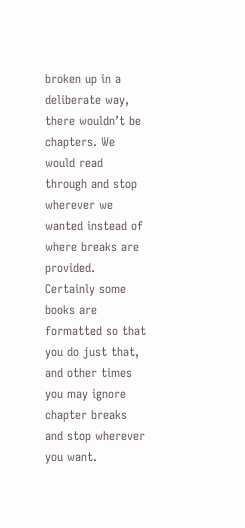broken up in a deliberate way, there wouldn’t be chapters. We would read through and stop wherever we wanted instead of where breaks are provided. Certainly some books are formatted so that you do just that, and other times you may ignore chapter breaks and stop wherever you want.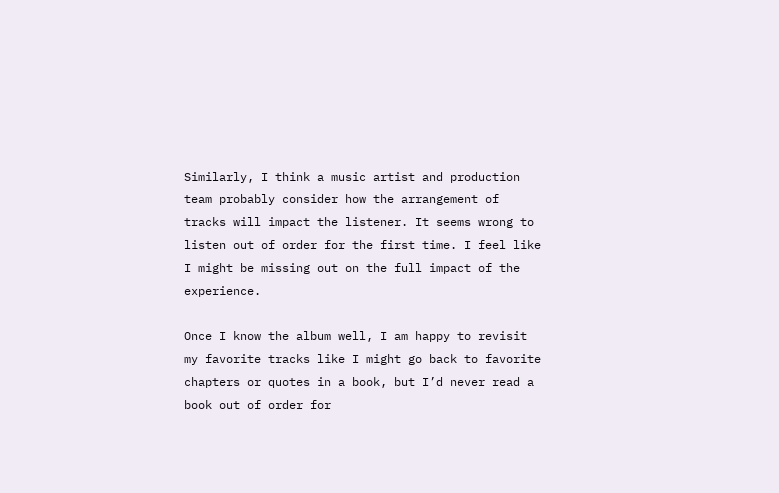Similarly, I think a music artist and production team probably consider how the arrangement of tracks will impact the listener. It seems wrong to listen out of order for the first time. I feel like I might be missing out on the full impact of the experience.

Once I know the album well, I am happy to revisit my favorite tracks like I might go back to favorite chapters or quotes in a book, but I’d never read a book out of order for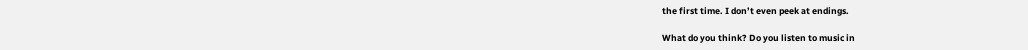the first time. I don’t even peek at endings.

What do you think? Do you listen to music in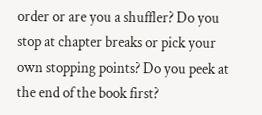order or are you a shuffler? Do you stop at chapter breaks or pick your own stopping points? Do you peek at the end of the book first?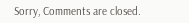Sorry, Comments are closed.